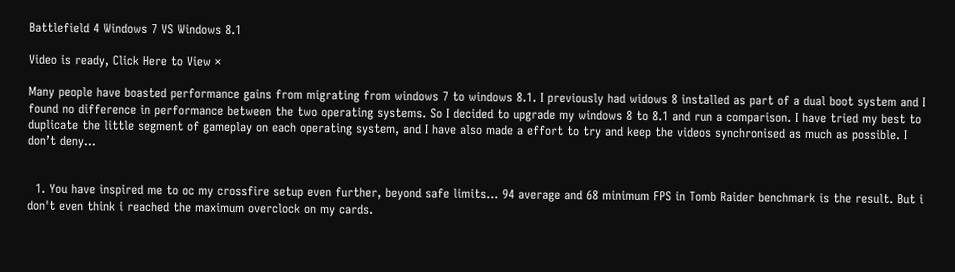Battlefield 4 Windows 7 VS Windows 8.1

Video is ready, Click Here to View ×

Many people have boasted performance gains from migrating from windows 7 to windows 8.1. I previously had widows 8 installed as part of a dual boot system and I found no difference in performance between the two operating systems. So I decided to upgrade my windows 8 to 8.1 and run a comparison. I have tried my best to duplicate the little segment of gameplay on each operating system, and I have also made a effort to try and keep the videos synchronised as much as possible. I don’t deny…


  1. You have inspired me to oc my crossfire setup even further, beyond safe limits… 94 average and 68 minimum FPS in Tomb Raider benchmark is the result. But i don't even think i reached the maximum overclock on my cards.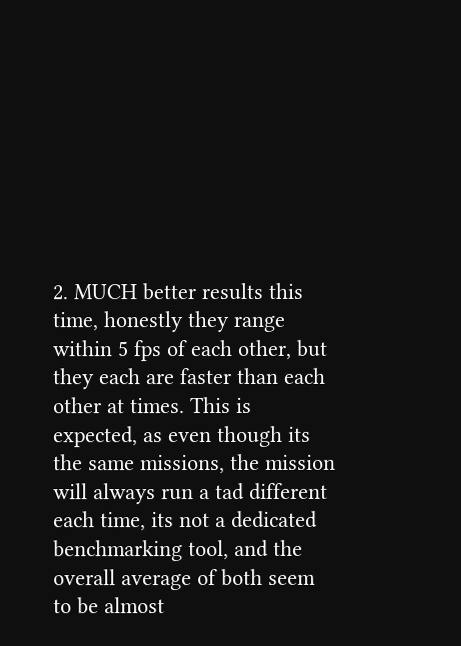2. MUCH better results this time, honestly they range within 5 fps of each other, but they each are faster than each other at times. This is expected, as even though its the same missions, the mission will always run a tad different each time, its not a dedicated benchmarking tool, and the overall average of both seem to be almost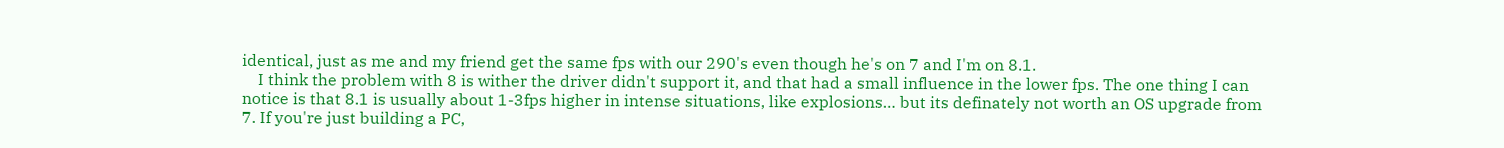identical, just as me and my friend get the same fps with our 290's even though he's on 7 and I'm on 8.1.
    I think the problem with 8 is wither the driver didn't support it, and that had a small influence in the lower fps. The one thing I can notice is that 8.1 is usually about 1-3fps higher in intense situations, like explosions… but its definately not worth an OS upgrade from 7. If you're just building a PC,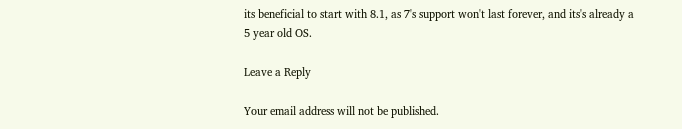its beneficial to start with 8.1, as 7's support won't last forever, and its's already a 5 year old OS.

Leave a Reply

Your email address will not be published.